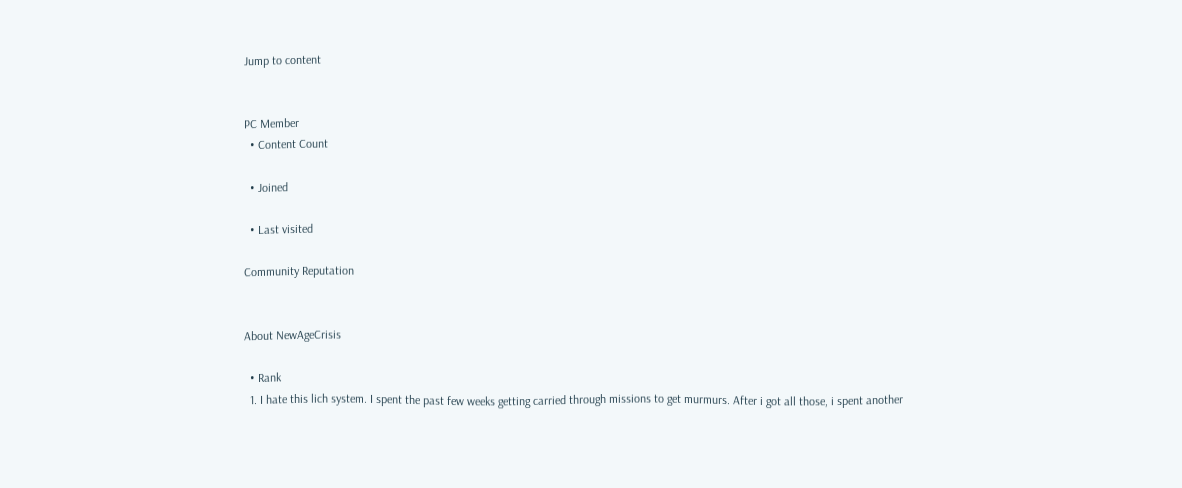Jump to content


PC Member
  • Content Count

  • Joined

  • Last visited

Community Reputation


About NewAgeCrisis

  • Rank
  1. I hate this lich system. I spent the past few weeks getting carried through missions to get murmurs. After i got all those, i spent another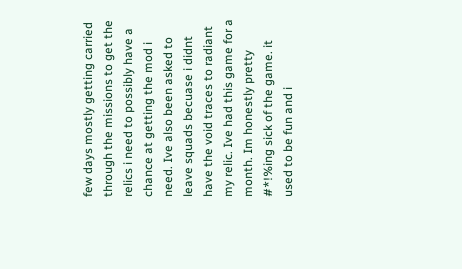few days mostly getting carried through the missions to get the relics i need to possibly have a chance at getting the mod i need. Ive also been asked to leave squads becuase i didnt have the void traces to radiant my relic. Ive had this game for a month. Im honestly pretty #*!%ing sick of the game. it used to be fun and i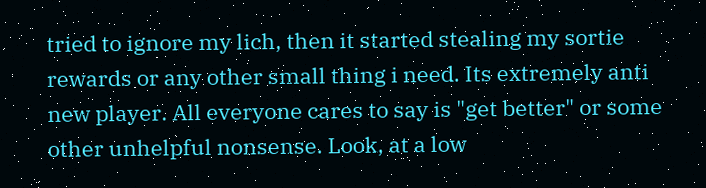tried to ignore my lich, then it started stealing my sortie rewards or any other small thing i need. Its extremely anti new player. All everyone cares to say is "get better" or some other unhelpful nonsense. Look, at a low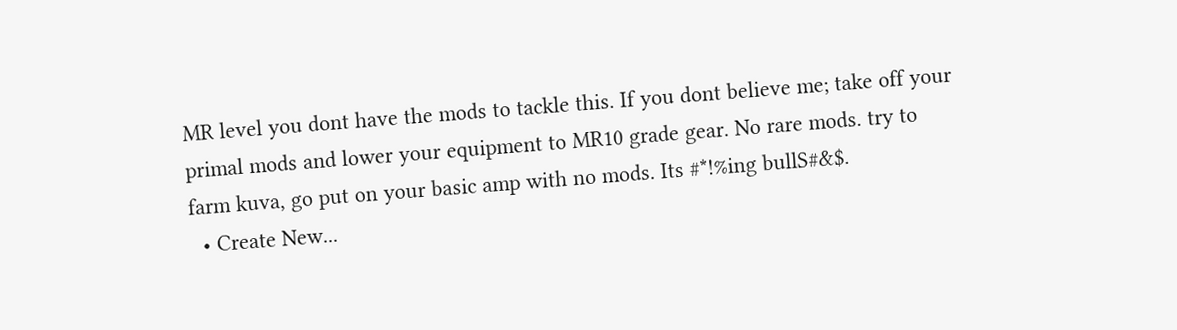MR level you dont have the mods to tackle this. If you dont believe me; take off your primal mods and lower your equipment to MR10 grade gear. No rare mods. try to farm kuva, go put on your basic amp with no mods. Its #*!%ing bullS#&$.
  • Create New...